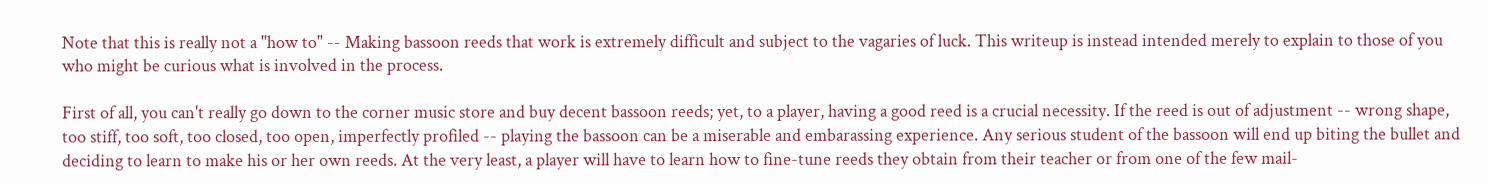Note that this is really not a "how to" -- Making bassoon reeds that work is extremely difficult and subject to the vagaries of luck. This writeup is instead intended merely to explain to those of you who might be curious what is involved in the process.

First of all, you can't really go down to the corner music store and buy decent bassoon reeds; yet, to a player, having a good reed is a crucial necessity. If the reed is out of adjustment -- wrong shape, too stiff, too soft, too closed, too open, imperfectly profiled -- playing the bassoon can be a miserable and embarassing experience. Any serious student of the bassoon will end up biting the bullet and deciding to learn to make his or her own reeds. At the very least, a player will have to learn how to fine-tune reeds they obtain from their teacher or from one of the few mail-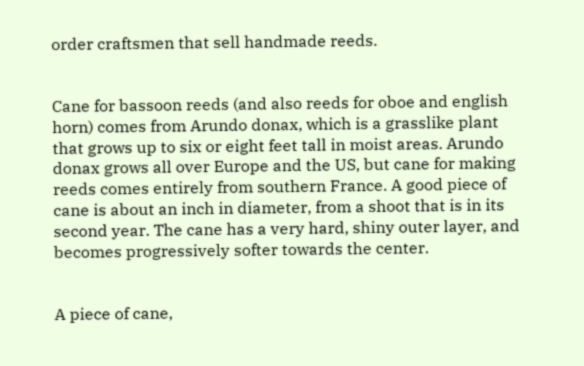order craftsmen that sell handmade reeds.


Cane for bassoon reeds (and also reeds for oboe and english horn) comes from Arundo donax, which is a grasslike plant that grows up to six or eight feet tall in moist areas. Arundo donax grows all over Europe and the US, but cane for making reeds comes entirely from southern France. A good piece of cane is about an inch in diameter, from a shoot that is in its second year. The cane has a very hard, shiny outer layer, and becomes progressively softer towards the center.


A piece of cane,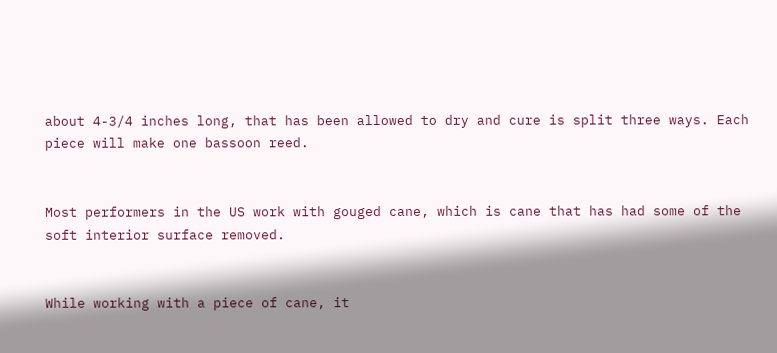about 4-3/4 inches long, that has been allowed to dry and cure is split three ways. Each piece will make one bassoon reed.


Most performers in the US work with gouged cane, which is cane that has had some of the soft interior surface removed.


While working with a piece of cane, it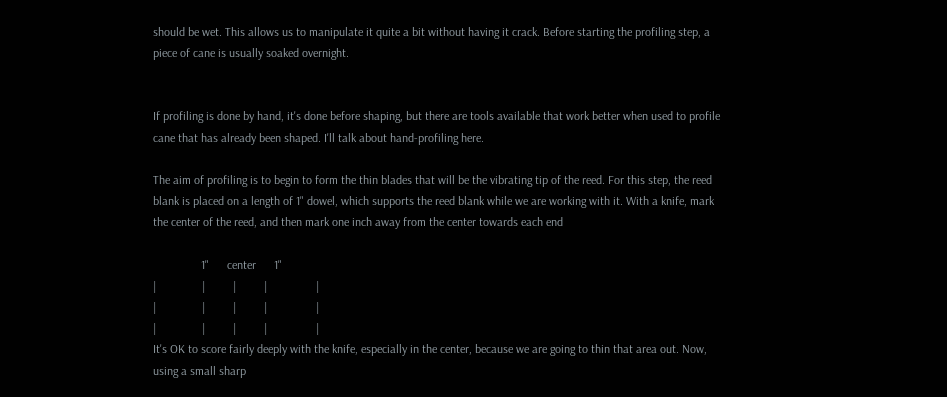should be wet. This allows us to manipulate it quite a bit without having it crack. Before starting the profiling step, a piece of cane is usually soaked overnight.


If profiling is done by hand, it's done before shaping, but there are tools available that work better when used to profile cane that has already been shaped. I'll talk about hand-profiling here.

The aim of profiling is to begin to form the thin blades that will be the vibrating tip of the reed. For this step, the reed blank is placed on a length of 1" dowel, which supports the reed blank while we are working with it. With a knife, mark the center of the reed, and then mark one inch away from the center towards each end

                1"      center      1"
|               |         |         |                |
|               |         |         |                |
|               |         |         |                |
It's OK to score fairly deeply with the knife, especially in the center, because we are going to thin that area out. Now, using a small sharp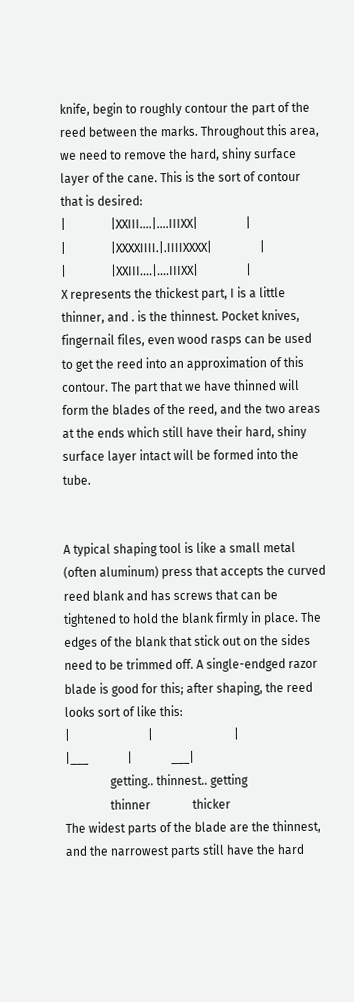knife, begin to roughly contour the part of the reed between the marks. Throughout this area, we need to remove the hard, shiny surface layer of the cane. This is the sort of contour that is desired:
|               |XXIII....|....IIIXX|                |
|               |XXXXIIII.|.IIIIXXXX|                |
|               |XXIII....|....IIIXX|                |
X represents the thickest part, I is a little thinner, and . is the thinnest. Pocket knives, fingernail files, even wood rasps can be used to get the reed into an approximation of this contour. The part that we have thinned will form the blades of the reed, and the two areas at the ends which still have their hard, shiny surface layer intact will be formed into the tube.


A typical shaping tool is like a small metal (often aluminum) press that accepts the curved reed blank and has screws that can be tightened to hold the blank firmly in place. The edges of the blank that stick out on the sides need to be trimmed off. A single-endged razor blade is good for this; after shaping, the reed looks sort of like this:
|                          |                           |
|___             |             ___|
               getting.. thinnest.. getting
               thinner              thicker
The widest parts of the blade are the thinnest, and the narrowest parts still have the hard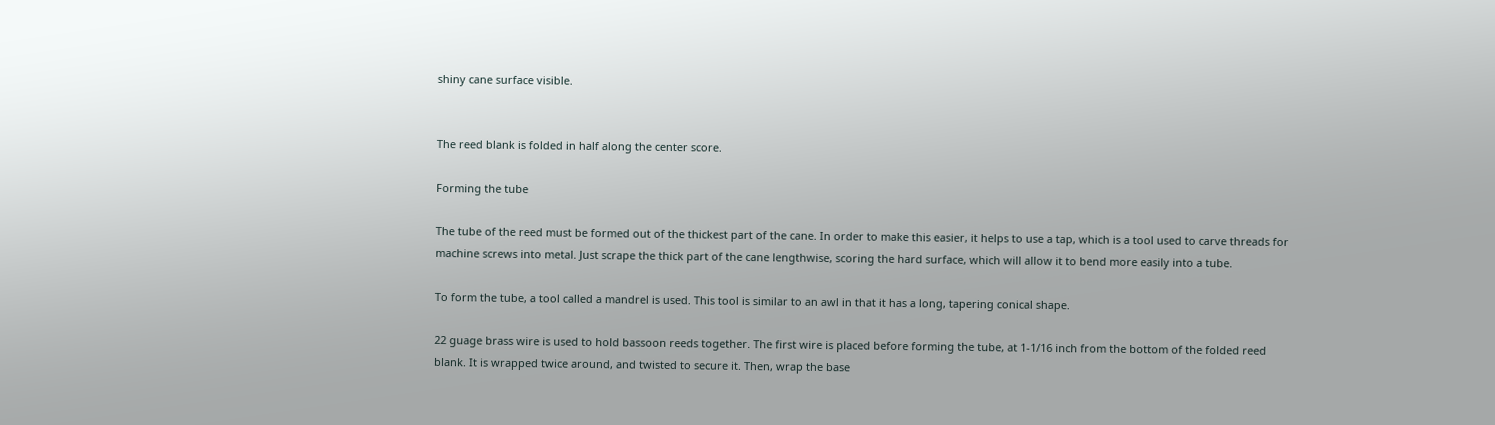shiny cane surface visible.


The reed blank is folded in half along the center score.

Forming the tube

The tube of the reed must be formed out of the thickest part of the cane. In order to make this easier, it helps to use a tap, which is a tool used to carve threads for machine screws into metal. Just scrape the thick part of the cane lengthwise, scoring the hard surface, which will allow it to bend more easily into a tube.

To form the tube, a tool called a mandrel is used. This tool is similar to an awl in that it has a long, tapering conical shape.

22 guage brass wire is used to hold bassoon reeds together. The first wire is placed before forming the tube, at 1-1/16 inch from the bottom of the folded reed blank. It is wrapped twice around, and twisted to secure it. Then, wrap the base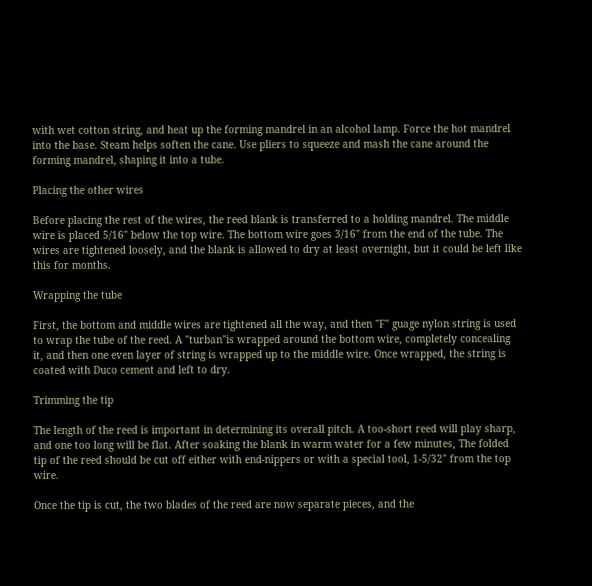with wet cotton string, and heat up the forming mandrel in an alcohol lamp. Force the hot mandrel into the base. Steam helps soften the cane. Use pliers to squeeze and mash the cane around the forming mandrel, shaping it into a tube.

Placing the other wires

Before placing the rest of the wires, the reed blank is transferred to a holding mandrel. The middle wire is placed 5/16" below the top wire. The bottom wire goes 3/16" from the end of the tube. The wires are tightened loosely, and the blank is allowed to dry at least overnight, but it could be left like this for months.

Wrapping the tube

First, the bottom and middle wires are tightened all the way, and then "F" guage nylon string is used to wrap the tube of the reed. A "turban"is wrapped around the bottom wire, completely concealing it, and then one even layer of string is wrapped up to the middle wire. Once wrapped, the string is coated with Duco cement and left to dry.

Trimming the tip

The length of the reed is important in determining its overall pitch. A too-short reed will play sharp, and one too long will be flat. After soaking the blank in warm water for a few minutes, The folded tip of the reed should be cut off either with end-nippers or with a special tool, 1-5/32" from the top wire.

Once the tip is cut, the two blades of the reed are now separate pieces, and the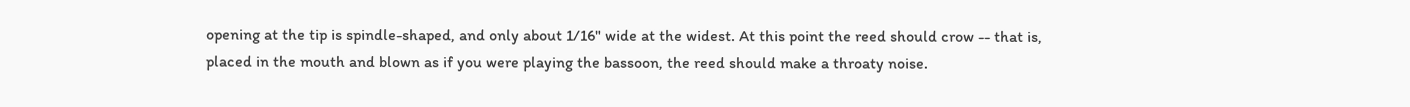opening at the tip is spindle-shaped, and only about 1/16" wide at the widest. At this point the reed should crow -- that is, placed in the mouth and blown as if you were playing the bassoon, the reed should make a throaty noise.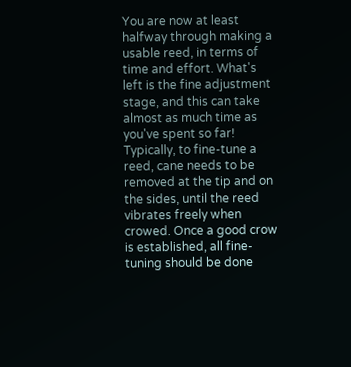You are now at least halfway through making a usable reed, in terms of time and effort. What's left is the fine adjustment stage, and this can take almost as much time as you've spent so far! Typically, to fine-tune a reed, cane needs to be removed at the tip and on the sides, until the reed vibrates freely when crowed. Once a good crow is established, all fine-tuning should be done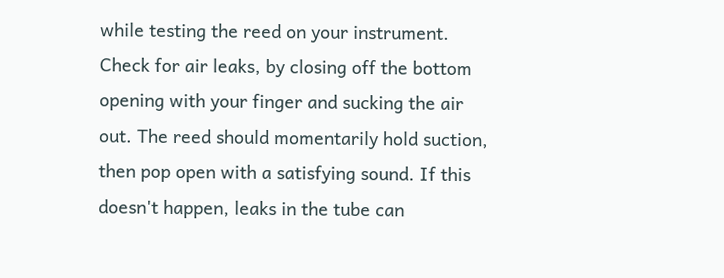while testing the reed on your instrument. Check for air leaks, by closing off the bottom opening with your finger and sucking the air out. The reed should momentarily hold suction, then pop open with a satisfying sound. If this doesn't happen, leaks in the tube can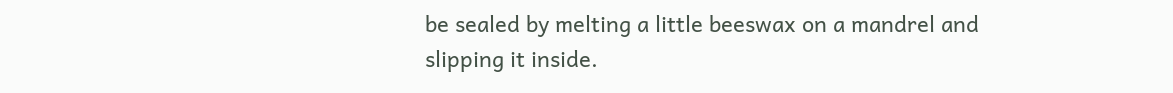be sealed by melting a little beeswax on a mandrel and slipping it inside.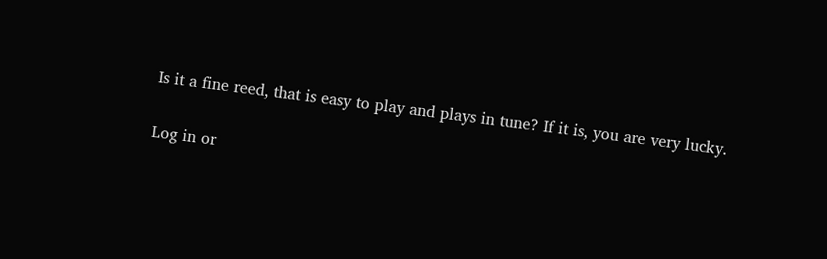Is it a fine reed, that is easy to play and plays in tune? If it is, you are very lucky.

Log in or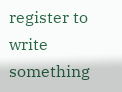register to write something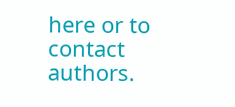here or to contact authors.